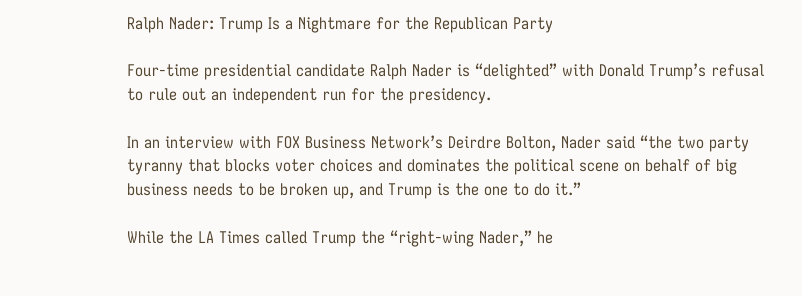Ralph Nader: Trump Is a Nightmare for the Republican Party

Four-time presidential candidate Ralph Nader is “delighted” with Donald Trump’s refusal to rule out an independent run for the presidency.

In an interview with FOX Business Network’s Deirdre Bolton, Nader said “the two party tyranny that blocks voter choices and dominates the political scene on behalf of big business needs to be broken up, and Trump is the one to do it.”

While the LA Times called Trump the “right-wing Nader,” he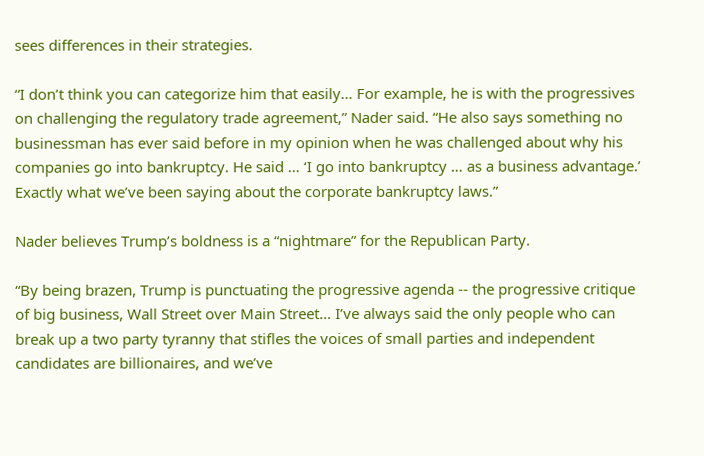sees differences in their strategies.

“I don’t think you can categorize him that easily… For example, he is with the progressives on challenging the regulatory trade agreement,” Nader said. “He also says something no businessman has ever said before in my opinion when he was challenged about why his companies go into bankruptcy. He said … ‘I go into bankruptcy … as a business advantage.’ Exactly what we’ve been saying about the corporate bankruptcy laws.”

Nader believes Trump’s boldness is a “nightmare” for the Republican Party.

“By being brazen, Trump is punctuating the progressive agenda -- the progressive critique of big business, Wall Street over Main Street… I’ve always said the only people who can break up a two party tyranny that stifles the voices of small parties and independent candidates are billionaires, and we’ve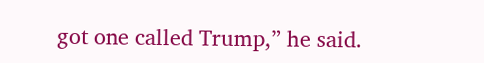got one called Trump,” he said.